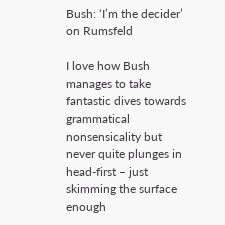Bush: ‘I’m the decider’ on Rumsfeld

I love how Bush manages to take fantastic dives towards grammatical nonsensicality but never quite plunges in head-first – just skimming the surface enough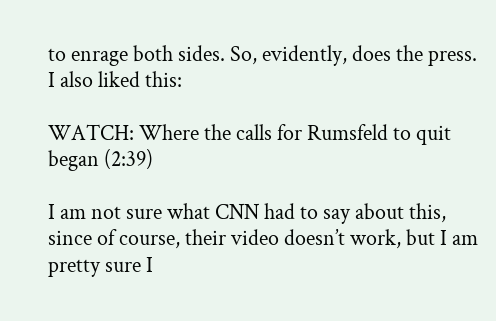to enrage both sides. So, evidently, does the press. I also liked this:

WATCH: Where the calls for Rumsfeld to quit began (2:39)

I am not sure what CNN had to say about this, since of course, their video doesn’t work, but I am pretty sure I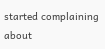started complaining about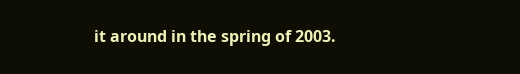it around in the spring of 2003.